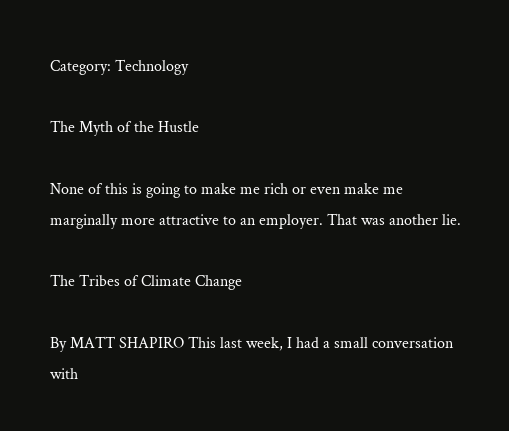Category: Technology

The Myth of the Hustle

None of this is going to make me rich or even make me marginally more attractive to an employer. That was another lie.

The Tribes of Climate Change

By MATT SHAPIRO This last week, I had a small conversation with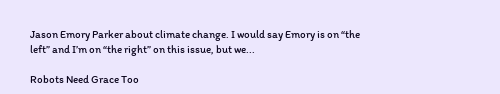Jason Emory Parker about climate change. I would say Emory is on “the left” and I’m on “the right” on this issue, but we...

Robots Need Grace Too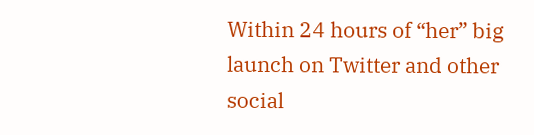Within 24 hours of “her” big launch on Twitter and other social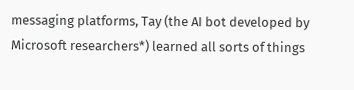messaging platforms, Tay (the AI bot developed by Microsoft researchers*) learned all sorts of things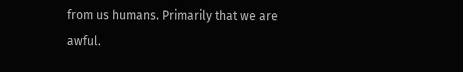from us humans. Primarily that we are awful.